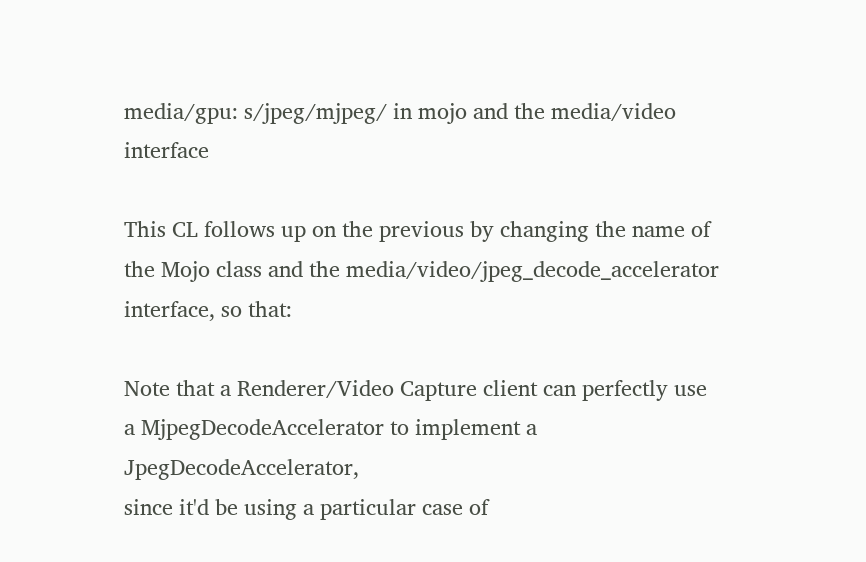media/gpu: s/jpeg/mjpeg/ in mojo and the media/video interface

This CL follows up on the previous by changing the name of
the Mojo class and the media/video/jpeg_decode_accelerator
interface, so that:

Note that a Renderer/Video Capture client can perfectly use
a MjpegDecodeAccelerator to implement a JpegDecodeAccelerator,
since it'd be using a particular case of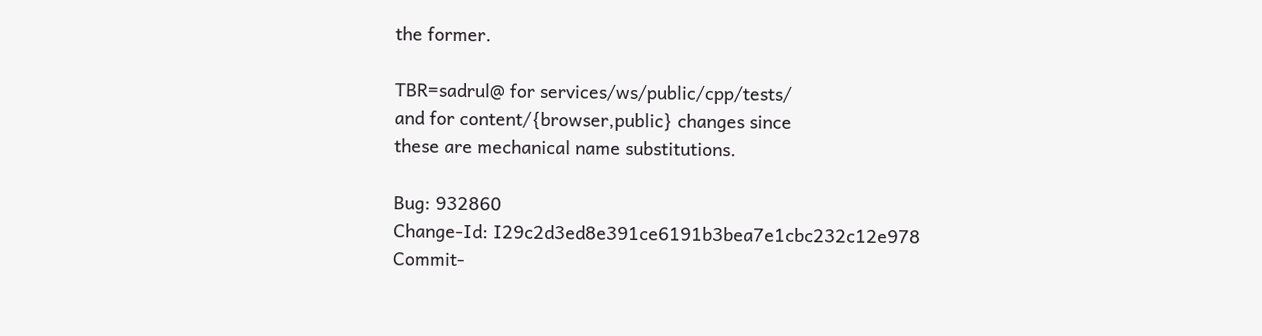the former.

TBR=sadrul@ for services/ws/public/cpp/tests/
and for content/{browser,public} changes since
these are mechanical name substitutions.

Bug: 932860
Change-Id: I29c2d3ed8e391ce6191b3bea7e1cbc232c12e978
Commit-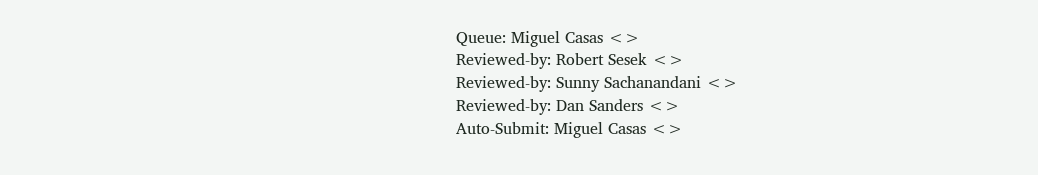Queue: Miguel Casas <>
Reviewed-by: Robert Sesek <>
Reviewed-by: Sunny Sachanandani <>
Reviewed-by: Dan Sanders <>
Auto-Submit: Miguel Casas <>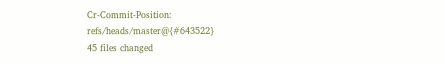Cr-Commit-Position: refs/heads/master@{#643522}
45 files changed